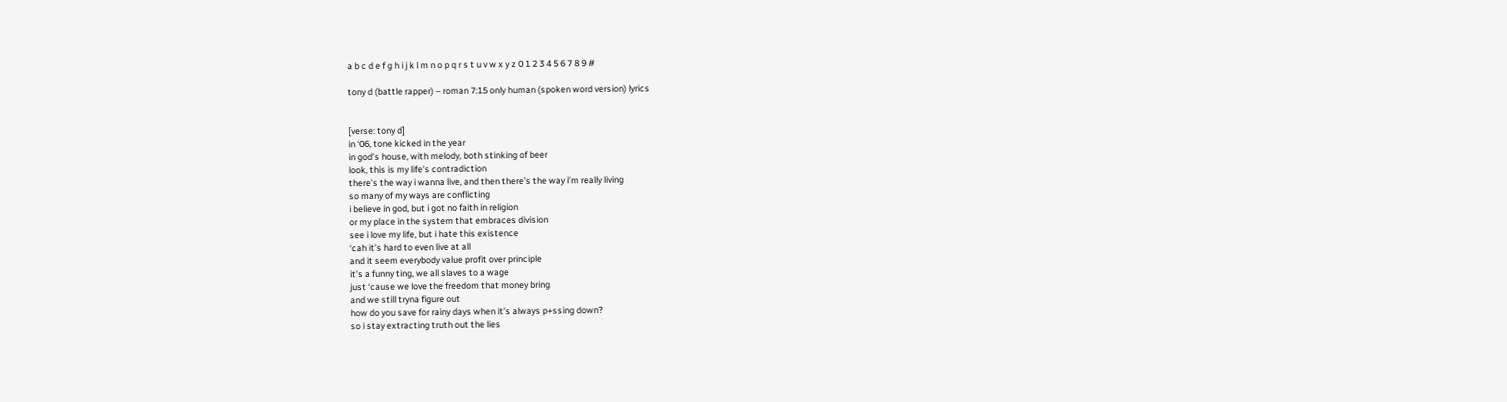a b c d e f g h i j k l m n o p q r s t u v w x y z 0 1 2 3 4 5 6 7 8 9 #

tony d (battle rapper) – roman 7:15 only human (spoken word version) lyrics


[verse: tony d]
in ‘06, tone kicked in the year
in god’s house, with melody, both stinking of beer
look, this is my life’s contradiction
there’s the way i wanna live, and then there’s the way i’m really living
so many of my ways are conflicting
i believe in god, but i got no faith in religion
or my place in the system that embraces division
see i love my life, but i hate this existence
‘cah it’s hard to even live at all
and it seem everybody value profit over principle
it’s a funny ting, we all slaves to a wage
just ‘cause we love the freedom that money bring
and we still tryna figure out
how do you save for rainy days when it’s always p+ssing down?
so i stay extracting truth out the lies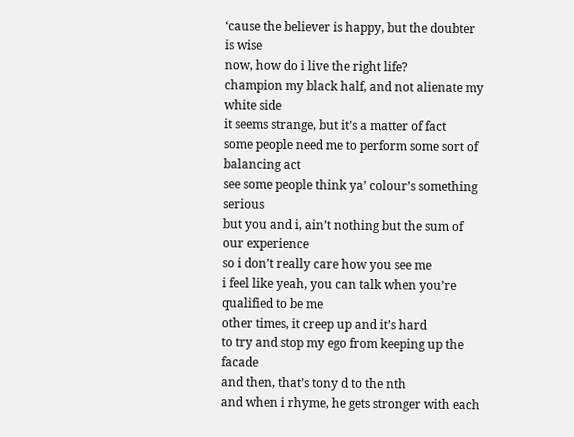‘cause the believer is happy, but the doubter is wise
now, how do i live the right life?
champion my black half, and not alienate my white side
it seems strange, but it’s a matter of fact
some people need me to perform some sort of balancing act
see some people think ya’ colour’s something serious
but you and i, ain’t nothing but the sum of our experience
so i don’t really care how you see me
i feel like yeah, you can talk when you’re qualified to be me
other times, it creep up and it’s hard
to try and stop my ego from keeping up the facade
and then, that’s tony d to the nth
and when i rhyme, he gets stronger with each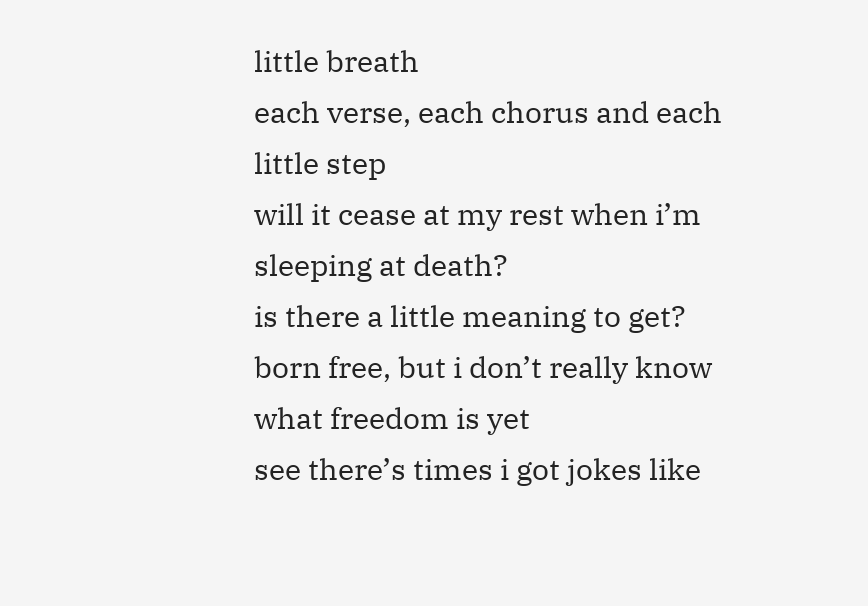little breath
each verse, each chorus and each little step
will it cease at my rest when i’m sleeping at death?
is there a little meaning to get?
born free, but i don’t really know what freedom is yet
see there’s times i got jokes like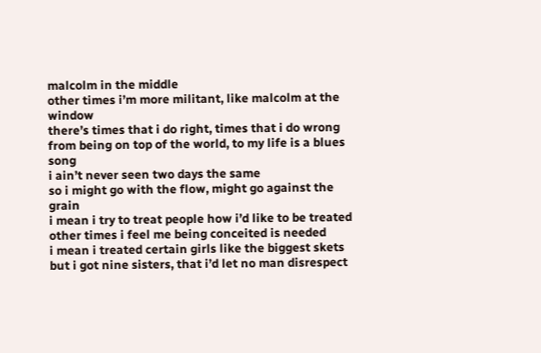malcolm in the middle
other times i’m more militant, like malcolm at the window
there’s times that i do right, times that i do wrong
from being on top of the world, to my life is a blues song
i ain’t never seen two days the same
so i might go with the flow, might go against the grain
i mean i try to treat people how i’d like to be treated
other times i feel me being conceited is needed
i mean i treated certain girls like the biggest skets
but i got nine sisters, that i’d let no man disrespect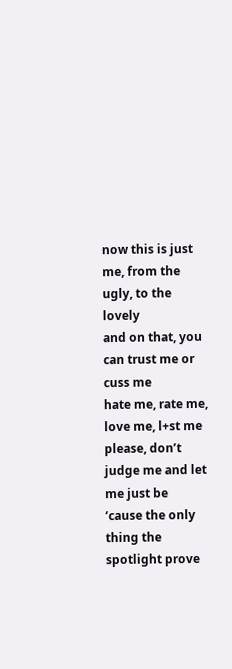now this is just me, from the ugly, to the lovely
and on that, you can trust me or cuss me
hate me, rate me, love me, l+st me
please, don’t judge me and let me just be
‘cause the only thing the spotlight prove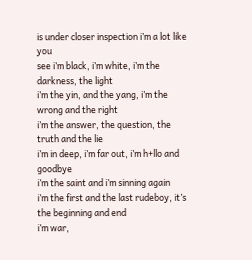is under closer inspection i’m a lot like you
see i’m black, i’m white, i’m the darkness, the light
i’m the yin, and the yang, i’m the wrong and the right
i’m the answer, the question, the truth and the lie
i’m in deep, i’m far out, i’m h+llo and goodbye
i’m the saint and i’m sinning again
i’m the first and the last rudeboy, it’s the beginning and end
i’m war,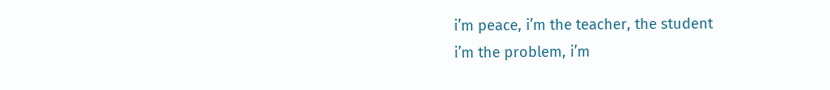i’m peace, i’m the teacher, the student
i’m the problem, i’m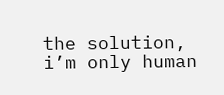the solution, i’m only human